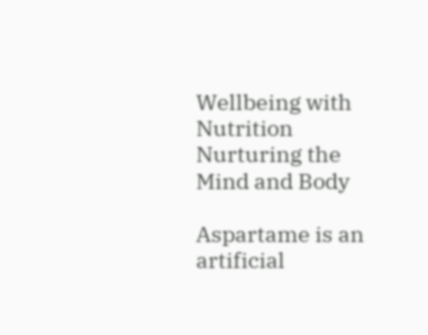Wellbeing with Nutrition
Nurturing the Mind and Body

Aspartame is an artificial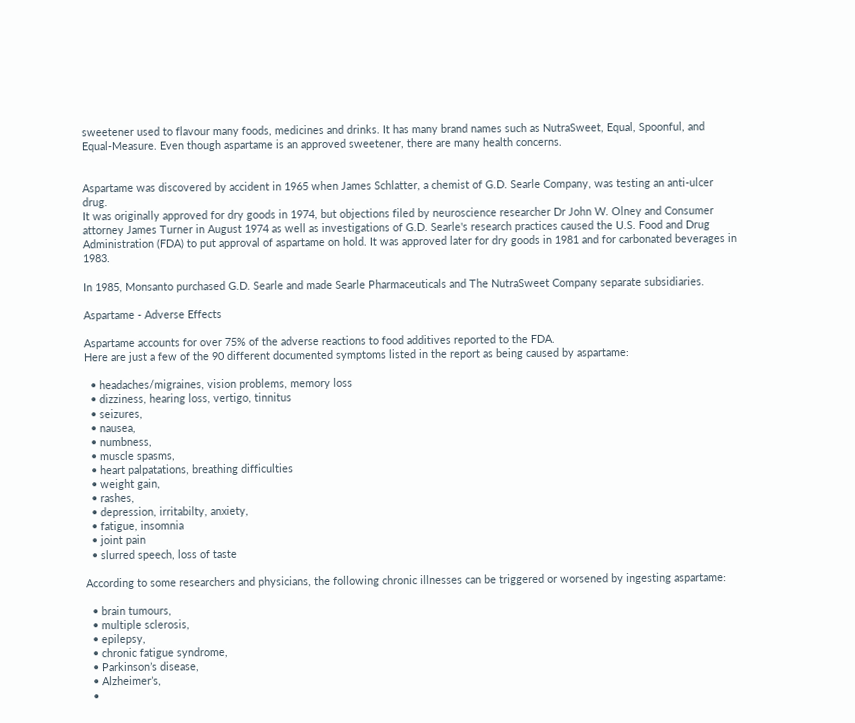sweetener used to flavour many foods, medicines and drinks. It has many brand names such as NutraSweet, Equal, Spoonful, and Equal-Measure. Even though aspartame is an approved sweetener, there are many health concerns.


Aspartame was discovered by accident in 1965 when James Schlatter, a chemist of G.D. Searle Company, was testing an anti-ulcer drug.
It was originally approved for dry goods in 1974, but objections filed by neuroscience researcher Dr John W. Olney and Consumer attorney James Turner in August 1974 as well as investigations of G.D. Searle's research practices caused the U.S. Food and Drug Administration (FDA) to put approval of aspartame on hold. It was approved later for dry goods in 1981 and for carbonated beverages in 1983.

In 1985, Monsanto purchased G.D. Searle and made Searle Pharmaceuticals and The NutraSweet Company separate subsidiaries.

Aspartame - Adverse Effects

Aspartame accounts for over 75% of the adverse reactions to food additives reported to the FDA.
Here are just a few of the 90 different documented symptoms listed in the report as being caused by aspartame:

  • headaches/migraines, vision problems, memory loss
  • dizziness, hearing loss, vertigo, tinnitus
  • seizures,
  • nausea,
  • numbness,
  • muscle spasms,
  • heart palpatations, breathing difficulties
  • weight gain,
  • rashes,
  • depression, irritabilty, anxiety,
  • fatigue, insomnia
  • joint pain
  • slurred speech, loss of taste

According to some researchers and physicians, the following chronic illnesses can be triggered or worsened by ingesting aspartame:

  • brain tumours,
  • multiple sclerosis,
  • epilepsy,
  • chronic fatigue syndrome,
  • Parkinson’s disease,
  • Alzheimer’s,
  •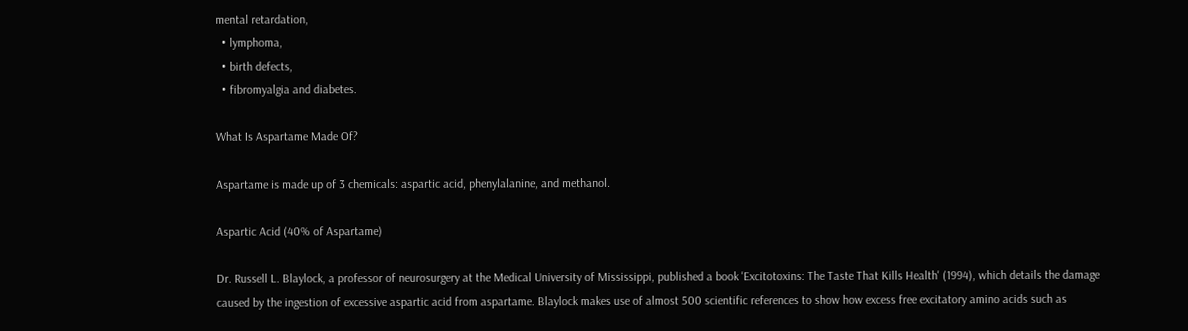mental retardation,
  • lymphoma,
  • birth defects,
  • fibromyalgia and diabetes.

What Is Aspartame Made Of?

Aspartame is made up of 3 chemicals: aspartic acid, phenylalanine, and methanol.

Aspartic Acid (40% of Aspartame)

Dr. Russell L. Blaylock, a professor of neurosurgery at the Medical University of Mississippi, published a book 'Excitotoxins: The Taste That Kills Health' (1994), which details the damage caused by the ingestion of excessive aspartic acid from aspartame. Blaylock makes use of almost 500 scientific references to show how excess free excitatory amino acids such as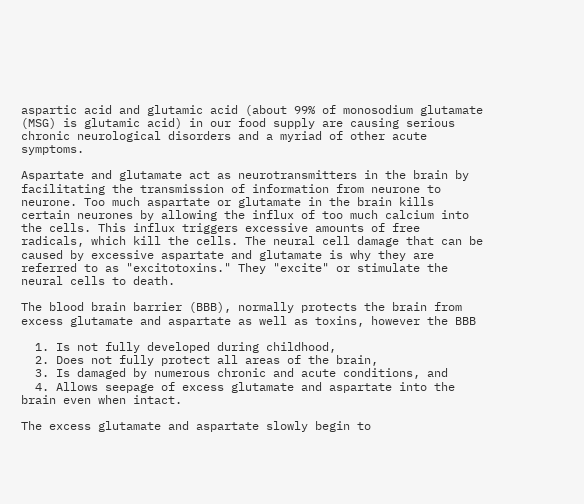aspartic acid and glutamic acid (about 99% of monosodium glutamate (MSG) is glutamic acid) in our food supply are causing serious chronic neurological disorders and a myriad of other acute symptoms.

Aspartate and glutamate act as neurotransmitters in the brain by facilitating the transmission of information from neurone to neurone. Too much aspartate or glutamate in the brain kills certain neurones by allowing the influx of too much calcium into the cells. This influx triggers excessive amounts of free radicals, which kill the cells. The neural cell damage that can be caused by excessive aspartate and glutamate is why they are referred to as "excitotoxins." They "excite" or stimulate the neural cells to death.

The blood brain barrier (BBB), normally protects the brain from excess glutamate and aspartate as well as toxins, however the BBB

  1. Is not fully developed during childhood,
  2. Does not fully protect all areas of the brain,
  3. Is damaged by numerous chronic and acute conditions, and
  4. Allows seepage of excess glutamate and aspartate into the brain even when intact.

The excess glutamate and aspartate slowly begin to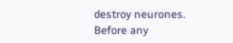destroy neurones. Before any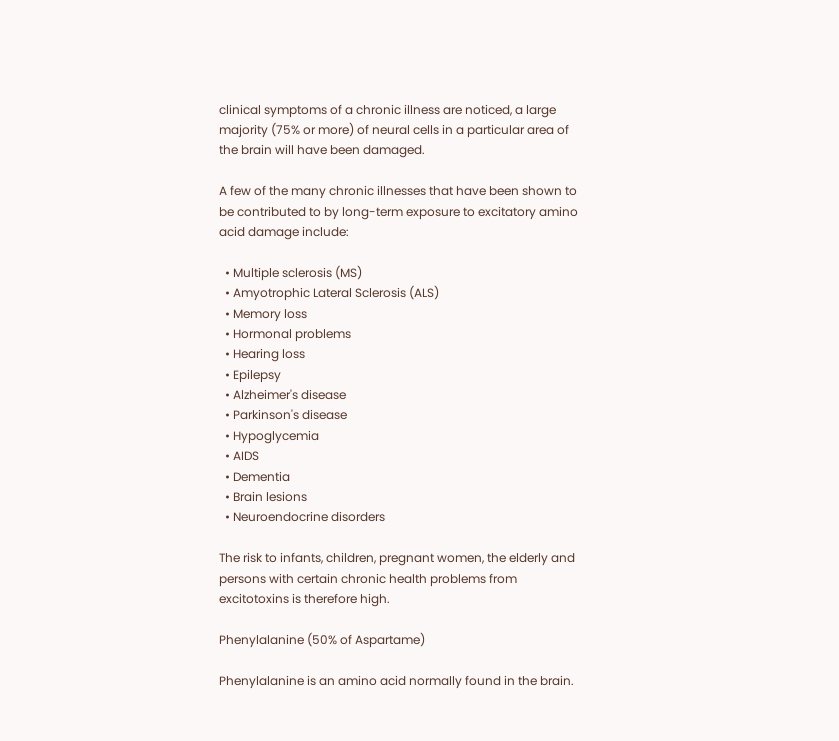clinical symptoms of a chronic illness are noticed, a large majority (75% or more) of neural cells in a particular area of the brain will have been damaged.

A few of the many chronic illnesses that have been shown to be contributed to by long-term exposure to excitatory amino acid damage include:

  • Multiple sclerosis (MS)
  • Amyotrophic Lateral Sclerosis (ALS)
  • Memory loss
  • Hormonal problems
  • Hearing loss
  • Epilepsy
  • Alzheimer's disease
  • Parkinson's disease
  • Hypoglycemia
  • AIDS
  • Dementia
  • Brain lesions
  • Neuroendocrine disorders

The risk to infants, children, pregnant women, the elderly and persons with certain chronic health problems from excitotoxins is therefore high.

Phenylalanine (50% of Aspartame)

Phenylalanine is an amino acid normally found in the brain.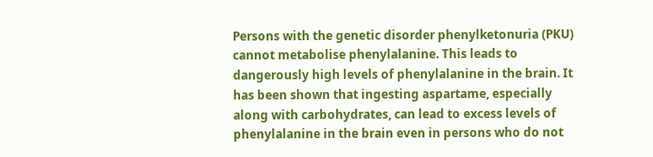Persons with the genetic disorder phenylketonuria (PKU) cannot metabolise phenylalanine. This leads to dangerously high levels of phenylalanine in the brain. It has been shown that ingesting aspartame, especially along with carbohydrates, can lead to excess levels of phenylalanine in the brain even in persons who do not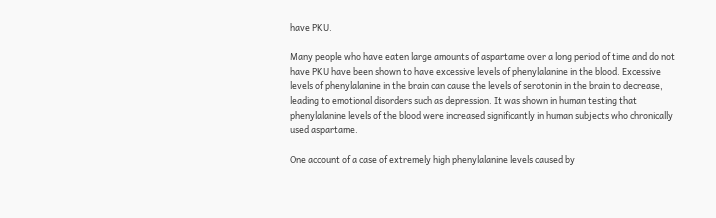have PKU.

Many people who have eaten large amounts of aspartame over a long period of time and do not have PKU have been shown to have excessive levels of phenylalanine in the blood. Excessive levels of phenylalanine in the brain can cause the levels of serotonin in the brain to decrease, leading to emotional disorders such as depression. It was shown in human testing that phenylalanine levels of the blood were increased significantly in human subjects who chronically used aspartame.

One account of a case of extremely high phenylalanine levels caused by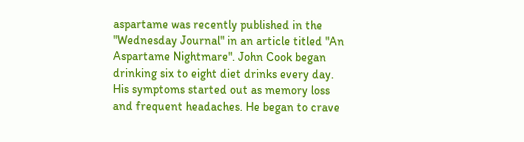aspartame was recently published in the "Wednesday Journal" in an article titled "An Aspartame Nightmare". John Cook began drinking six to eight diet drinks every day. His symptoms started out as memory loss and frequent headaches. He began to crave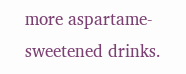more aspartame-sweetened drinks.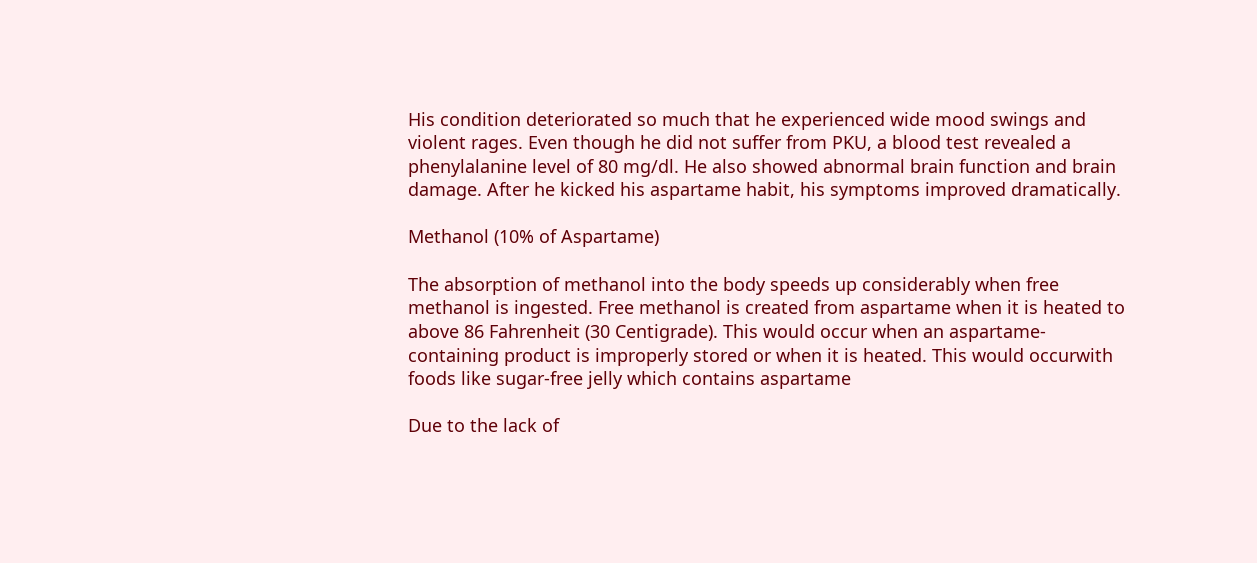His condition deteriorated so much that he experienced wide mood swings and violent rages. Even though he did not suffer from PKU, a blood test revealed a phenylalanine level of 80 mg/dl. He also showed abnormal brain function and brain damage. After he kicked his aspartame habit, his symptoms improved dramatically.

Methanol (10% of Aspartame)

The absorption of methanol into the body speeds up considerably when free methanol is ingested. Free methanol is created from aspartame when it is heated to above 86 Fahrenheit (30 Centigrade). This would occur when an aspartame-containing product is improperly stored or when it is heated. This would occurwith foods like sugar-free jelly which contains aspartame

Due to the lack of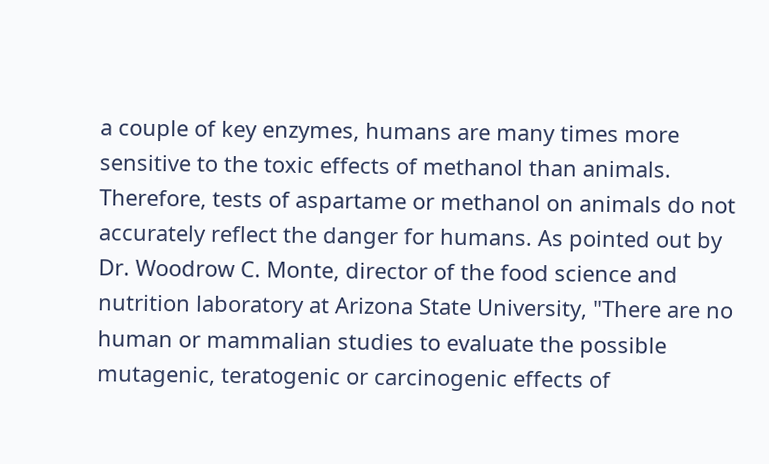a couple of key enzymes, humans are many times more sensitive to the toxic effects of methanol than animals. Therefore, tests of aspartame or methanol on animals do not accurately reflect the danger for humans. As pointed out by Dr. Woodrow C. Monte, director of the food science and nutrition laboratory at Arizona State University, "There are no human or mammalian studies to evaluate the possible mutagenic, teratogenic or carcinogenic effects of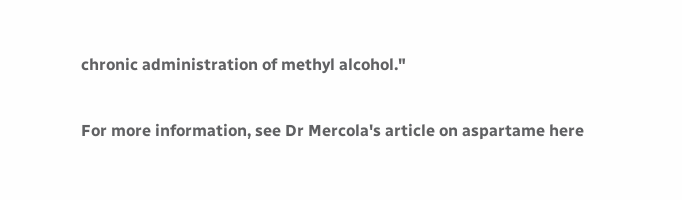chronic administration of methyl alcohol."

For more information, see Dr Mercola's article on aspartame here